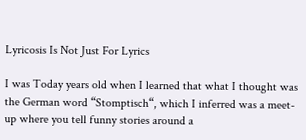Lyricosis Is Not Just For Lyrics

I was Today years old when I learned that what I thought was the German word “Stomptisch“, which I inferred was a meet-up where you tell funny stories around a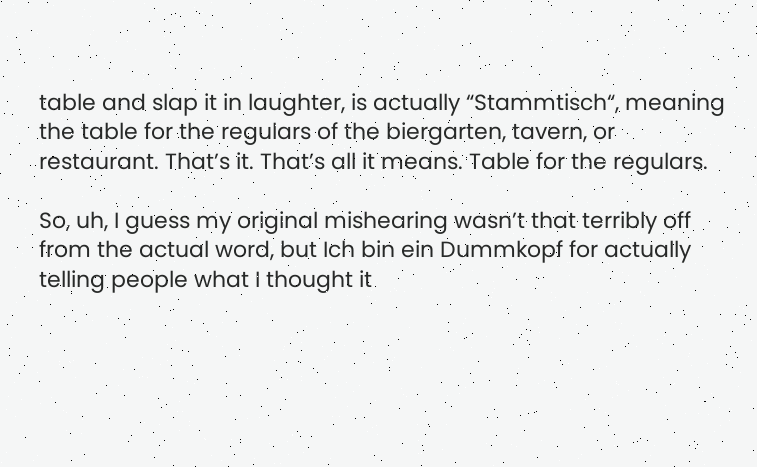table and slap it in laughter, is actually “Stammtisch“, meaning the table for the regulars of the biergarten, tavern, or restaurant. That’s it. That’s all it means. Table for the regulars.

So, uh, I guess my original mishearing wasn’t that terribly off from the actual word, but Ich bin ein Dummkopf for actually telling people what I thought it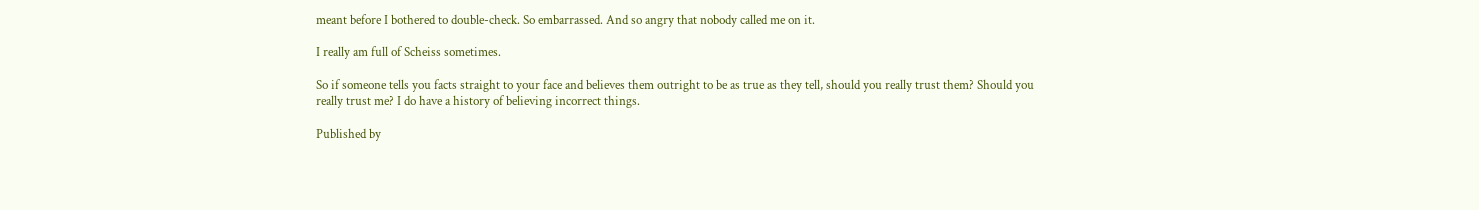meant before I bothered to double-check. So embarrassed. And so angry that nobody called me on it.

I really am full of Scheiss sometimes.

So if someone tells you facts straight to your face and believes them outright to be as true as they tell, should you really trust them? Should you really trust me? I do have a history of believing incorrect things.

Published by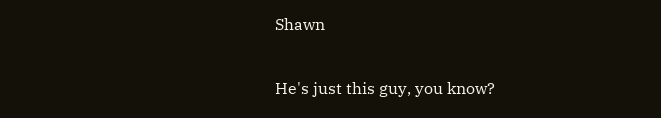Shawn

He's just this guy, you know?